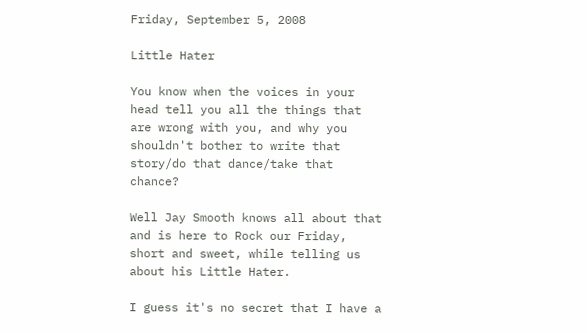Friday, September 5, 2008

Little Hater

You know when the voices in your head tell you all the things that are wrong with you, and why you shouldn't bother to write that story/do that dance/take that chance?

Well Jay Smooth knows all about that and is here to Rock our Friday, short and sweet, while telling us about his Little Hater.

I guess it's no secret that I have a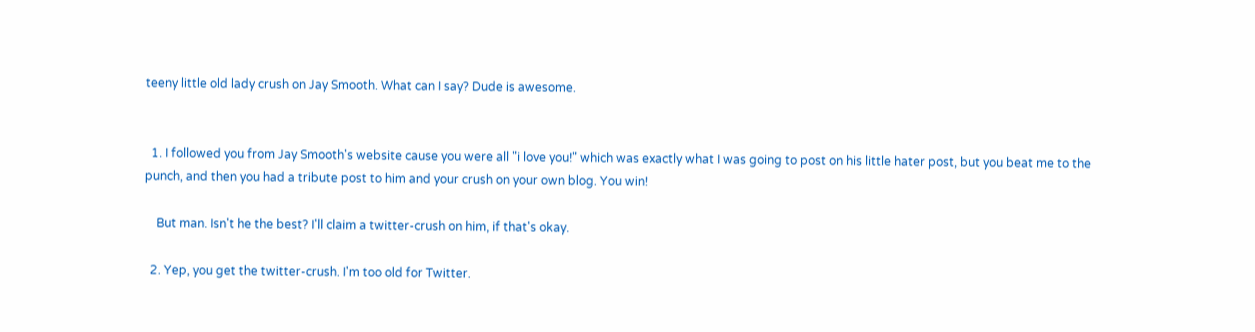teeny little old lady crush on Jay Smooth. What can I say? Dude is awesome.


  1. I followed you from Jay Smooth's website cause you were all "i love you!" which was exactly what I was going to post on his little hater post, but you beat me to the punch, and then you had a tribute post to him and your crush on your own blog. You win!

    But man. Isn't he the best? I'll claim a twitter-crush on him, if that's okay.

  2. Yep, you get the twitter-crush. I'm too old for Twitter.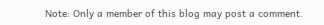Note: Only a member of this blog may post a comment.